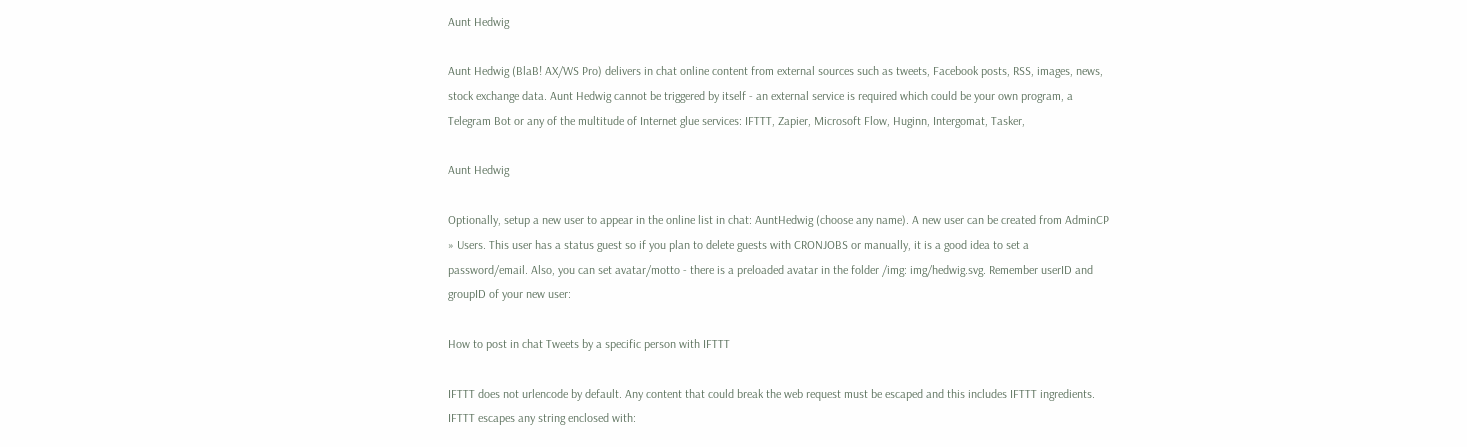Aunt Hedwig

Aunt Hedwig (BlaB! AX/WS Pro) delivers in chat online content from external sources such as tweets, Facebook posts, RSS, images, news, stock exchange data. Aunt Hedwig cannot be triggered by itself - an external service is required which could be your own program, a Telegram Bot or any of the multitude of Internet glue services: IFTTT, Zapier, Microsoft Flow, Huginn, Intergomat, Tasker,

Aunt Hedwig

Optionally, setup a new user to appear in the online list in chat: AuntHedwig (choose any name). A new user can be created from AdminCP » Users. This user has a status guest so if you plan to delete guests with CRONJOBS or manually, it is a good idea to set a password/email. Also, you can set avatar/motto - there is a preloaded avatar in the folder /img: img/hedwig.svg. Remember userID and groupID of your new user:

How to post in chat Tweets by a specific person with IFTTT

IFTTT does not urlencode by default. Any content that could break the web request must be escaped and this includes IFTTT ingredients. IFTTT escapes any string enclosed with: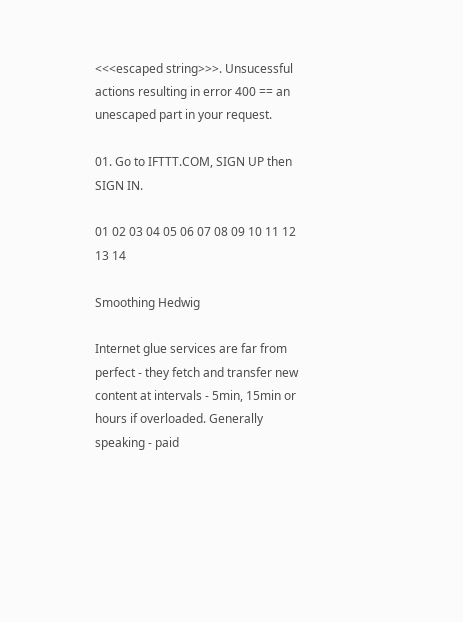<<<escaped string>>>. Unsucessful actions resulting in error 400 == an unescaped part in your request.

01. Go to IFTTT.COM, SIGN UP then SIGN IN.

01 02 03 04 05 06 07 08 09 10 11 12 13 14

Smoothing Hedwig

Internet glue services are far from perfect - they fetch and transfer new content at intervals - 5min, 15min or hours if overloaded. Generally speaking - paid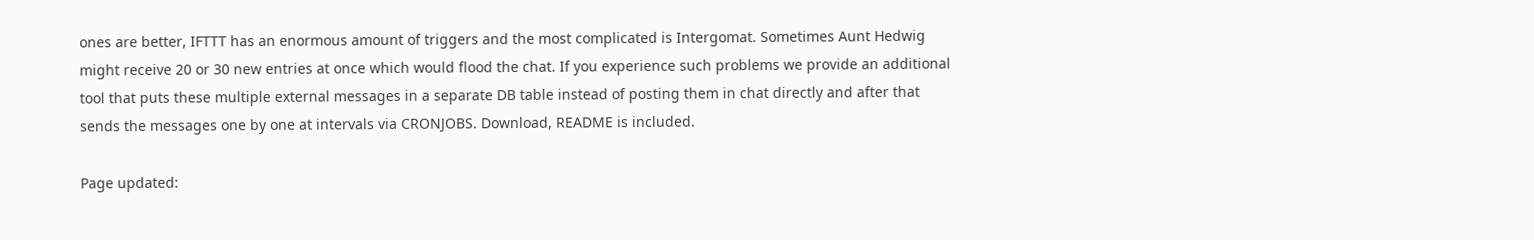ones are better, IFTTT has an enormous amount of triggers and the most complicated is Intergomat. Sometimes Aunt Hedwig might receive 20 or 30 new entries at once which would flood the chat. If you experience such problems we provide an additional tool that puts these multiple external messages in a separate DB table instead of posting them in chat directly and after that sends the messages one by one at intervals via CRONJOBS. Download, README is included.

Page updated: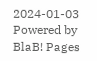2024-01-03
Powered by BlaB! Pages